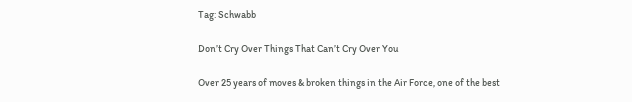Tag: Schwabb

Don’t Cry Over Things That Can’t Cry Over You

Over 25 years of moves & broken things in the Air Force, one of the best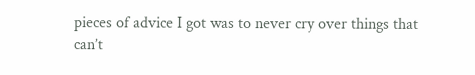pieces of advice I got was to never cry over things that can’t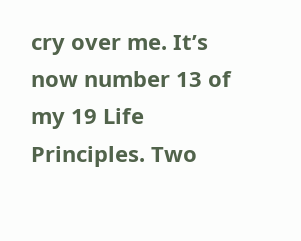cry over me. It’s now number 13 of my 19 Life Principles. Two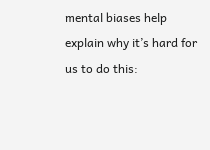mental biases help explain why it’s hard for us to do this: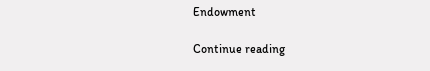Endowment

Continue reading